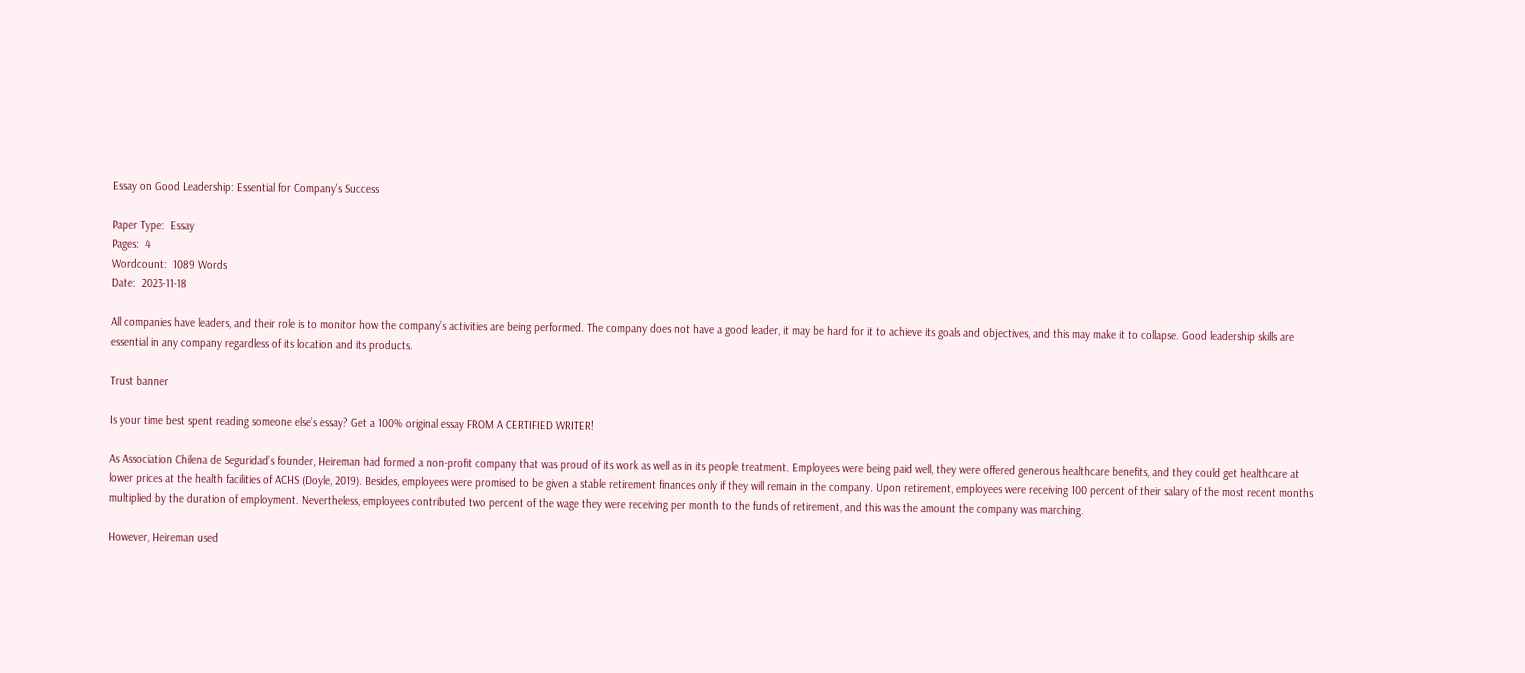Essay on Good Leadership: Essential for Company's Success

Paper Type:  Essay
Pages:  4
Wordcount:  1089 Words
Date:  2023-11-18

All companies have leaders, and their role is to monitor how the company’s activities are being performed. The company does not have a good leader, it may be hard for it to achieve its goals and objectives, and this may make it to collapse. Good leadership skills are essential in any company regardless of its location and its products.

Trust banner

Is your time best spent reading someone else’s essay? Get a 100% original essay FROM A CERTIFIED WRITER!

As Association Chilena de Seguridad’s founder, Heireman had formed a non-profit company that was proud of its work as well as in its people treatment. Employees were being paid well, they were offered generous healthcare benefits, and they could get healthcare at lower prices at the health facilities of ACHS (Doyle, 2019). Besides, employees were promised to be given a stable retirement finances only if they will remain in the company. Upon retirement, employees were receiving 100 percent of their salary of the most recent months multiplied by the duration of employment. Nevertheless, employees contributed two percent of the wage they were receiving per month to the funds of retirement, and this was the amount the company was marching.

However, Heireman used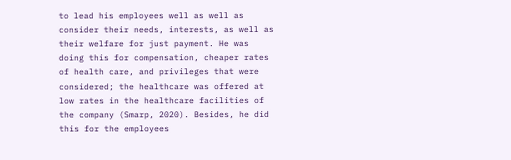to lead his employees well as well as consider their needs, interests, as well as their welfare for just payment. He was doing this for compensation, cheaper rates of health care, and privileges that were considered; the healthcare was offered at low rates in the healthcare facilities of the company (Smarp, 2020). Besides, he did this for the employees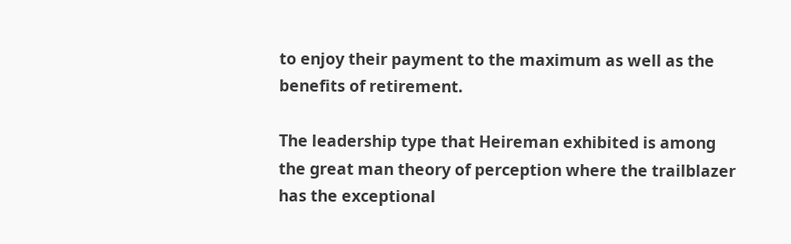to enjoy their payment to the maximum as well as the benefits of retirement.

The leadership type that Heireman exhibited is among the great man theory of perception where the trailblazer has the exceptional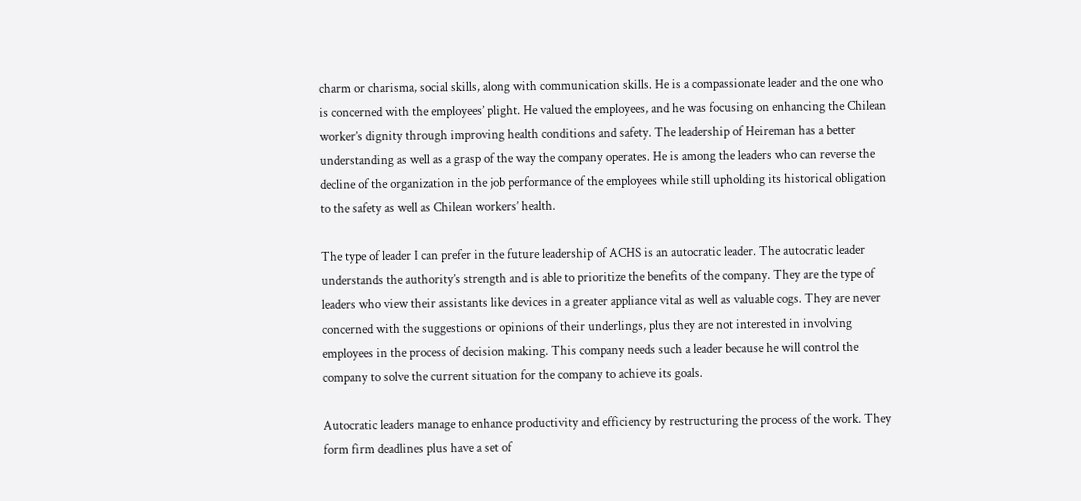charm or charisma, social skills, along with communication skills. He is a compassionate leader and the one who is concerned with the employees’ plight. He valued the employees, and he was focusing on enhancing the Chilean worker’s dignity through improving health conditions and safety. The leadership of Heireman has a better understanding as well as a grasp of the way the company operates. He is among the leaders who can reverse the decline of the organization in the job performance of the employees while still upholding its historical obligation to the safety as well as Chilean workers’ health.

The type of leader I can prefer in the future leadership of ACHS is an autocratic leader. The autocratic leader understands the authority’s strength and is able to prioritize the benefits of the company. They are the type of leaders who view their assistants like devices in a greater appliance vital as well as valuable cogs. They are never concerned with the suggestions or opinions of their underlings, plus they are not interested in involving employees in the process of decision making. This company needs such a leader because he will control the company to solve the current situation for the company to achieve its goals.

Autocratic leaders manage to enhance productivity and efficiency by restructuring the process of the work. They form firm deadlines plus have a set of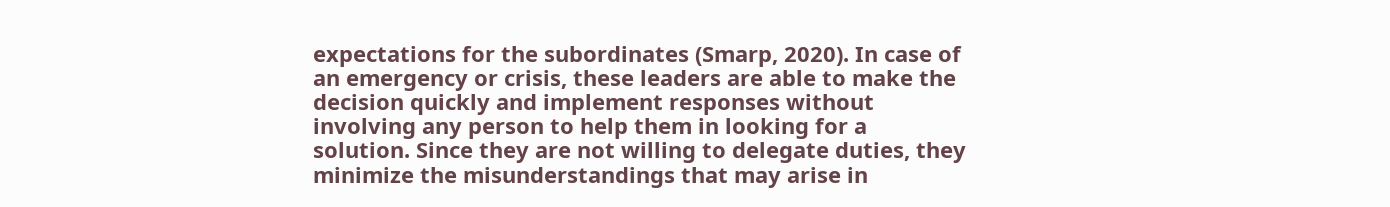expectations for the subordinates (Smarp, 2020). In case of an emergency or crisis, these leaders are able to make the decision quickly and implement responses without involving any person to help them in looking for a solution. Since they are not willing to delegate duties, they minimize the misunderstandings that may arise in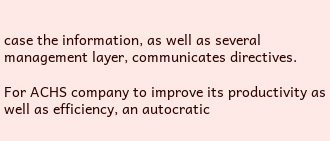case the information, as well as several management layer, communicates directives.

For ACHS company to improve its productivity as well as efficiency, an autocratic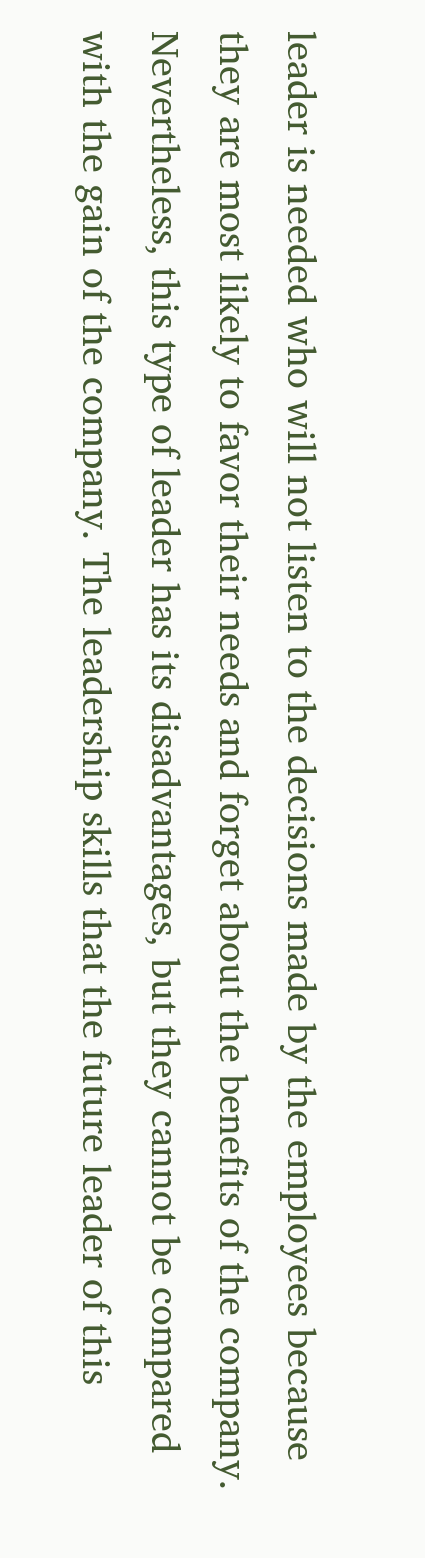leader is needed who will not listen to the decisions made by the employees because they are most likely to favor their needs and forget about the benefits of the company. Nevertheless, this type of leader has its disadvantages, but they cannot be compared with the gain of the company. The leadership skills that the future leader of this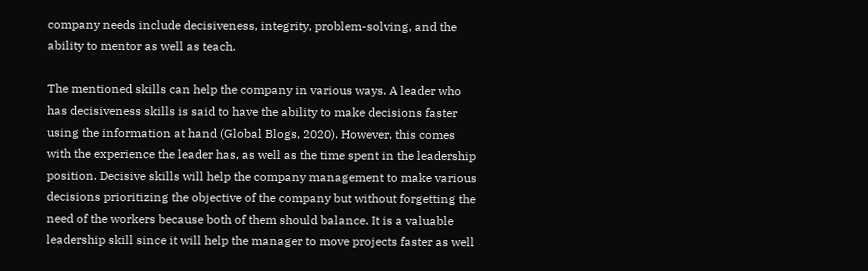company needs include decisiveness, integrity, problem-solving, and the ability to mentor as well as teach.

The mentioned skills can help the company in various ways. A leader who has decisiveness skills is said to have the ability to make decisions faster using the information at hand (Global Blogs, 2020). However, this comes with the experience the leader has, as well as the time spent in the leadership position. Decisive skills will help the company management to make various decisions prioritizing the objective of the company but without forgetting the need of the workers because both of them should balance. It is a valuable leadership skill since it will help the manager to move projects faster as well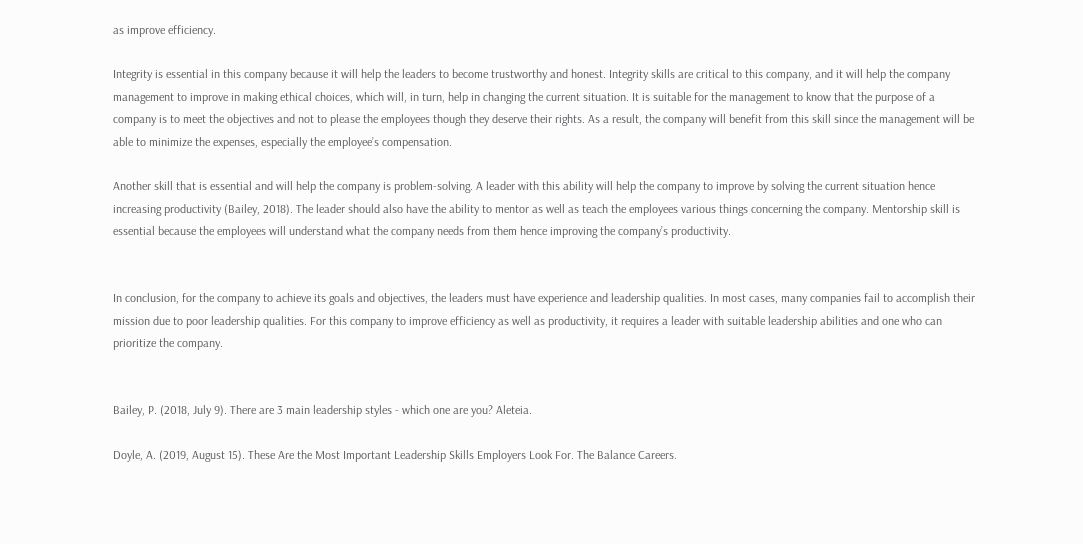as improve efficiency.

Integrity is essential in this company because it will help the leaders to become trustworthy and honest. Integrity skills are critical to this company, and it will help the company management to improve in making ethical choices, which will, in turn, help in changing the current situation. It is suitable for the management to know that the purpose of a company is to meet the objectives and not to please the employees though they deserve their rights. As a result, the company will benefit from this skill since the management will be able to minimize the expenses, especially the employee’s compensation.

Another skill that is essential and will help the company is problem-solving. A leader with this ability will help the company to improve by solving the current situation hence increasing productivity (Bailey, 2018). The leader should also have the ability to mentor as well as teach the employees various things concerning the company. Mentorship skill is essential because the employees will understand what the company needs from them hence improving the company’s productivity.


In conclusion, for the company to achieve its goals and objectives, the leaders must have experience and leadership qualities. In most cases, many companies fail to accomplish their mission due to poor leadership qualities. For this company to improve efficiency as well as productivity, it requires a leader with suitable leadership abilities and one who can prioritize the company.


Bailey, P. (2018, July 9). There are 3 main leadership styles - which one are you? Aleteia.

Doyle, A. (2019, August 15). These Are the Most Important Leadership Skills Employers Look For. The Balance Careers.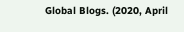Global Blogs. (2020, April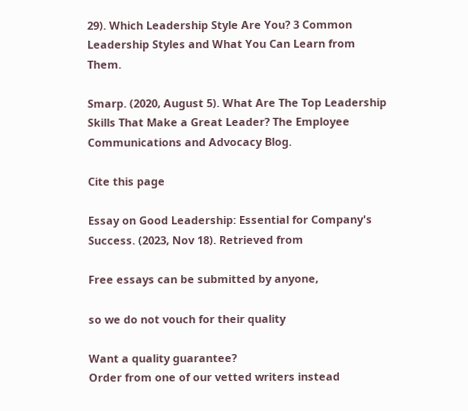29). Which Leadership Style Are You? 3 Common Leadership Styles and What You Can Learn from Them.

Smarp. (2020, August 5). What Are The Top Leadership Skills That Make a Great Leader? The Employee Communications and Advocacy Blog.

Cite this page

Essay on Good Leadership: Essential for Company's Success. (2023, Nov 18). Retrieved from

Free essays can be submitted by anyone,

so we do not vouch for their quality

Want a quality guarantee?
Order from one of our vetted writers instead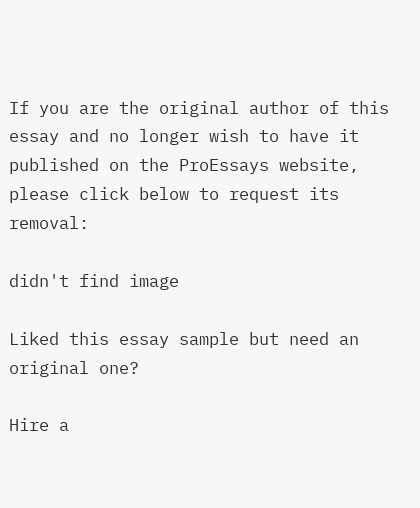If you are the original author of this essay and no longer wish to have it published on the ProEssays website, please click below to request its removal:

didn't find image

Liked this essay sample but need an original one?

Hire a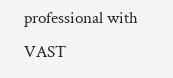professional with VAST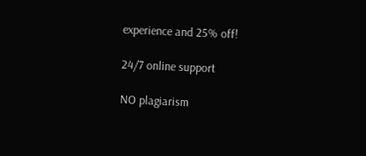experience and 25% off!

24/7 online support

NO plagiarism